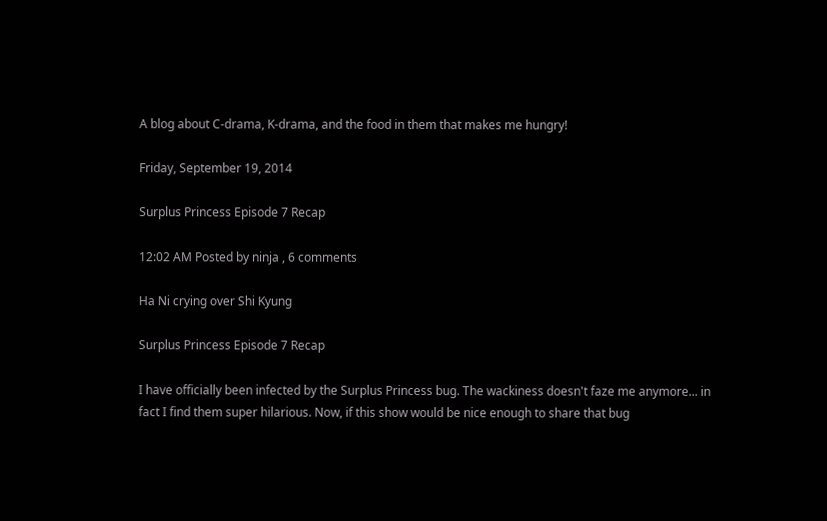A blog about C-drama, K-drama, and the food in them that makes me hungry!

Friday, September 19, 2014

Surplus Princess Episode 7 Recap

12:02 AM Posted by ninja , 6 comments

Ha Ni crying over Shi Kyung

Surplus Princess Episode 7 Recap

I have officially been infected by the Surplus Princess bug. The wackiness doesn't faze me anymore... in fact I find them super hilarious. Now, if this show would be nice enough to share that bug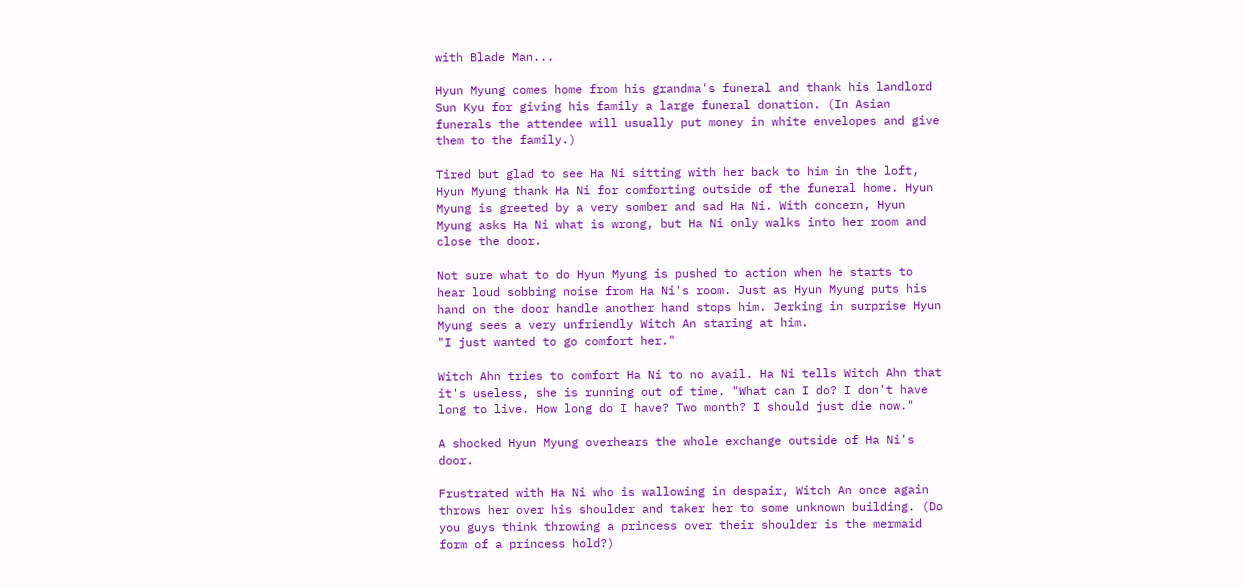with Blade Man...

Hyun Myung comes home from his grandma's funeral and thank his landlord Sun Kyu for giving his family a large funeral donation. (In Asian funerals the attendee will usually put money in white envelopes and give them to the family.)

Tired but glad to see Ha Ni sitting with her back to him in the loft, Hyun Myung thank Ha Ni for comforting outside of the funeral home. Hyun Myung is greeted by a very somber and sad Ha Ni. With concern, Hyun Myung asks Ha Ni what is wrong, but Ha Ni only walks into her room and close the door.

Not sure what to do Hyun Myung is pushed to action when he starts to hear loud sobbing noise from Ha Ni's room. Just as Hyun Myung puts his hand on the door handle another hand stops him. Jerking in surprise Hyun Myung sees a very unfriendly Witch An staring at him.
"I just wanted to go comfort her."

Witch Ahn tries to comfort Ha Ni to no avail. Ha Ni tells Witch Ahn that it's useless, she is running out of time. "What can I do? I don't have long to live. How long do I have? Two month? I should just die now."

A shocked Hyun Myung overhears the whole exchange outside of Ha Ni's door.

Frustrated with Ha Ni who is wallowing in despair, Witch An once again throws her over his shoulder and taker her to some unknown building. (Do you guys think throwing a princess over their shoulder is the mermaid form of a princess hold?)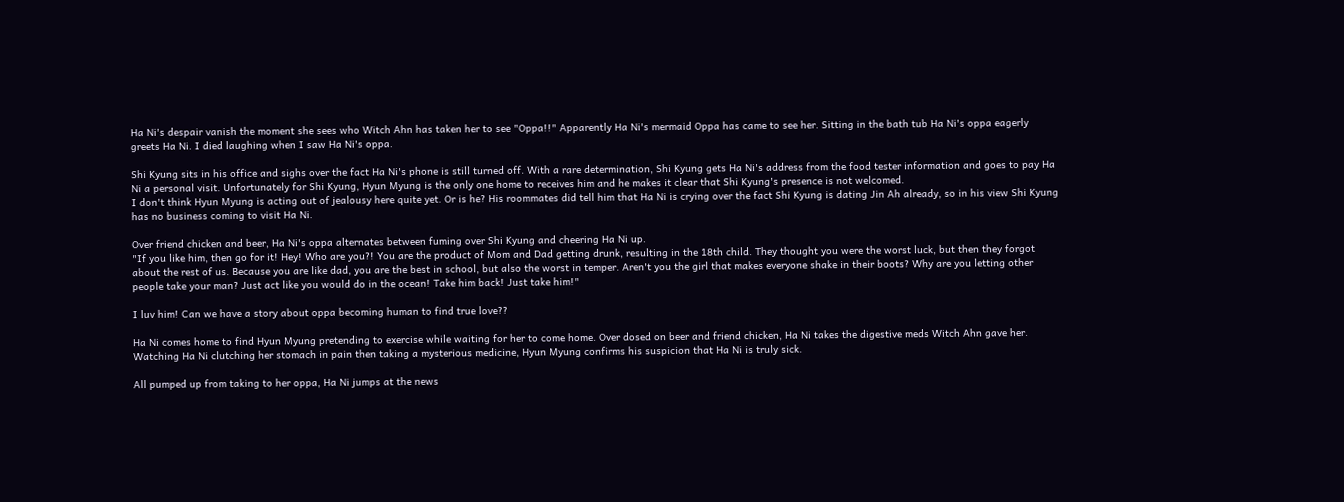Ha Ni's despair vanish the moment she sees who Witch Ahn has taken her to see "Oppa!!" Apparently Ha Ni's mermaid Oppa has came to see her. Sitting in the bath tub Ha Ni's oppa eagerly greets Ha Ni. I died laughing when I saw Ha Ni's oppa.

Shi Kyung sits in his office and sighs over the fact Ha Ni's phone is still turned off. With a rare determination, Shi Kyung gets Ha Ni's address from the food tester information and goes to pay Ha Ni a personal visit. Unfortunately for Shi Kyung, Hyun Myung is the only one home to receives him and he makes it clear that Shi Kyung's presence is not welcomed.
I don't think Hyun Myung is acting out of jealousy here quite yet. Or is he? His roommates did tell him that Ha Ni is crying over the fact Shi Kyung is dating Jin Ah already, so in his view Shi Kyung has no business coming to visit Ha Ni.

Over friend chicken and beer, Ha Ni's oppa alternates between fuming over Shi Kyung and cheering Ha Ni up.
"If you like him, then go for it! Hey! Who are you?! You are the product of Mom and Dad getting drunk, resulting in the 18th child. They thought you were the worst luck, but then they forgot about the rest of us. Because you are like dad, you are the best in school, but also the worst in temper. Aren't you the girl that makes everyone shake in their boots? Why are you letting other people take your man? Just act like you would do in the ocean! Take him back! Just take him!"

I luv him! Can we have a story about oppa becoming human to find true love??

Ha Ni comes home to find Hyun Myung pretending to exercise while waiting for her to come home. Over dosed on beer and friend chicken, Ha Ni takes the digestive meds Witch Ahn gave her. Watching Ha Ni clutching her stomach in pain then taking a mysterious medicine, Hyun Myung confirms his suspicion that Ha Ni is truly sick.

All pumped up from taking to her oppa, Ha Ni jumps at the news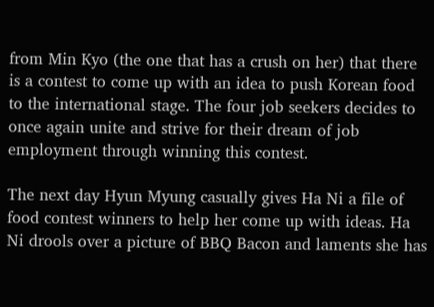from Min Kyo (the one that has a crush on her) that there is a contest to come up with an idea to push Korean food to the international stage. The four job seekers decides to once again unite and strive for their dream of job employment through winning this contest.

The next day Hyun Myung casually gives Ha Ni a file of food contest winners to help her come up with ideas. Ha Ni drools over a picture of BBQ Bacon and laments she has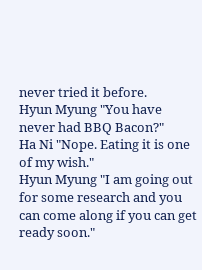never tried it before.
Hyun Myung "You have never had BBQ Bacon?"
Ha Ni "Nope. Eating it is one of my wish."
Hyun Myung "I am going out for some research and you can come along if you can get ready soon."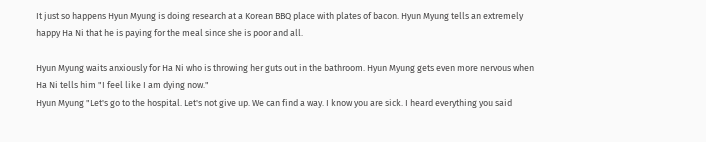It just so happens Hyun Myung is doing research at a Korean BBQ place with plates of bacon. Hyun Myung tells an extremely happy Ha Ni that he is paying for the meal since she is poor and all.

Hyun Myung waits anxiously for Ha Ni who is throwing her guts out in the bathroom. Hyun Myung gets even more nervous when Ha Ni tells him "I feel like I am dying now."
Hyun Myung "Let's go to the hospital. Let's not give up. We can find a way. I know you are sick. I heard everything you said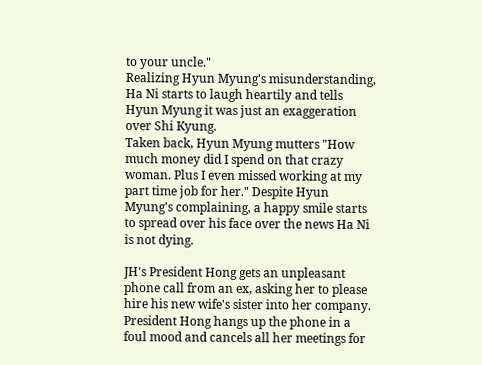to your uncle."
Realizing Hyun Myung's misunderstanding, Ha Ni starts to laugh heartily and tells Hyun Myung it was just an exaggeration over Shi Kyung.
Taken back, Hyun Myung mutters "How much money did I spend on that crazy woman. Plus I even missed working at my part time job for her." Despite Hyun Myung's complaining, a happy smile starts to spread over his face over the news Ha Ni is not dying.

JH's President Hong gets an unpleasant phone call from an ex, asking her to please hire his new wife's sister into her company. President Hong hangs up the phone in a foul mood and cancels all her meetings for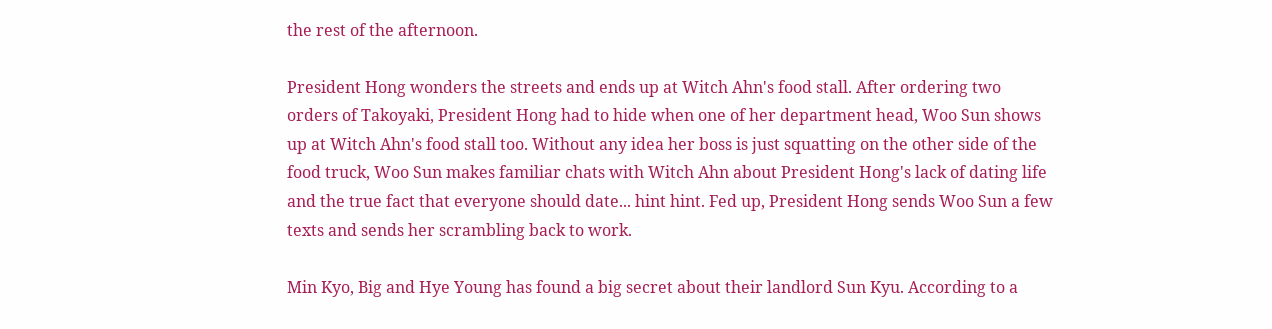the rest of the afternoon.

President Hong wonders the streets and ends up at Witch Ahn's food stall. After ordering two orders of Takoyaki, President Hong had to hide when one of her department head, Woo Sun shows up at Witch Ahn's food stall too. Without any idea her boss is just squatting on the other side of the food truck, Woo Sun makes familiar chats with Witch Ahn about President Hong's lack of dating life and the true fact that everyone should date... hint hint. Fed up, President Hong sends Woo Sun a few texts and sends her scrambling back to work.

Min Kyo, Big and Hye Young has found a big secret about their landlord Sun Kyu. According to a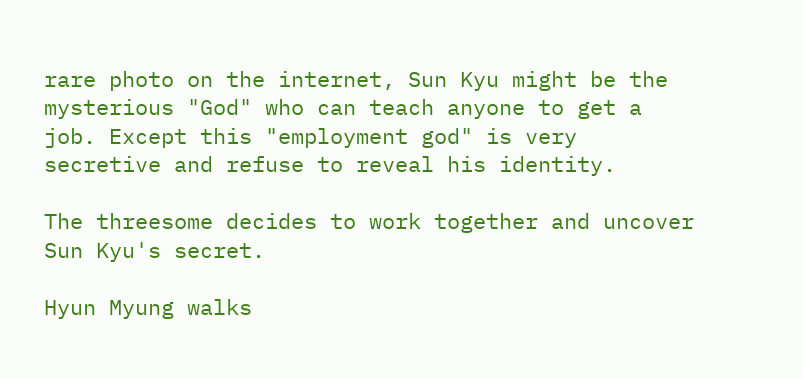rare photo on the internet, Sun Kyu might be the mysterious "God" who can teach anyone to get a job. Except this "employment god" is very secretive and refuse to reveal his identity.

The threesome decides to work together and uncover Sun Kyu's secret.

Hyun Myung walks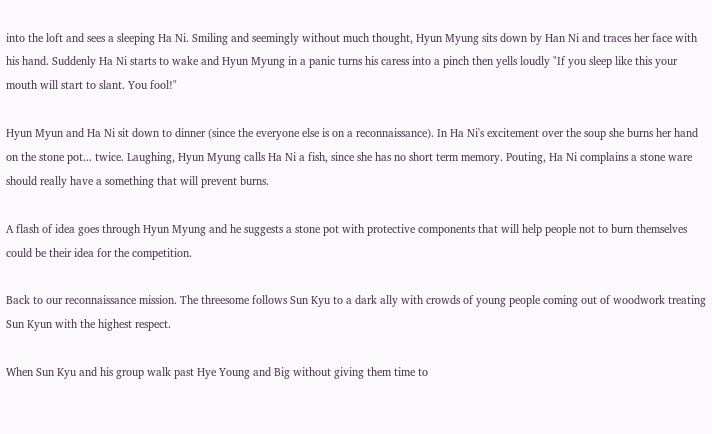into the loft and sees a sleeping Ha Ni. Smiling and seemingly without much thought, Hyun Myung sits down by Han Ni and traces her face with his hand. Suddenly Ha Ni starts to wake and Hyun Myung in a panic turns his caress into a pinch then yells loudly "If you sleep like this your mouth will start to slant. You fool!"

Hyun Myun and Ha Ni sit down to dinner (since the everyone else is on a reconnaissance). In Ha Ni's excitement over the soup she burns her hand on the stone pot... twice. Laughing, Hyun Myung calls Ha Ni a fish, since she has no short term memory. Pouting, Ha Ni complains a stone ware should really have a something that will prevent burns.

A flash of idea goes through Hyun Myung and he suggests a stone pot with protective components that will help people not to burn themselves could be their idea for the competition.

Back to our reconnaissance mission. The threesome follows Sun Kyu to a dark ally with crowds of young people coming out of woodwork treating Sun Kyun with the highest respect.

When Sun Kyu and his group walk past Hye Young and Big without giving them time to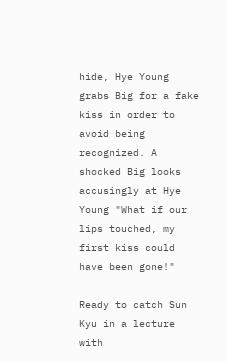hide, Hye Young grabs Big for a fake kiss in order to avoid being recognized. A shocked Big looks accusingly at Hye Young "What if our lips touched, my first kiss could have been gone!"

Ready to catch Sun Kyu in a lecture with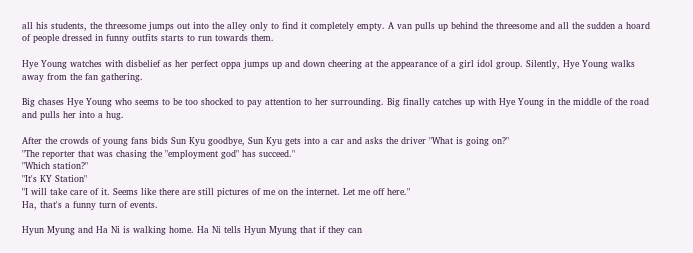all his students, the threesome jumps out into the alley only to find it completely empty. A van pulls up behind the threesome and all the sudden a hoard of people dressed in funny outfits starts to run towards them.

Hye Young watches with disbelief as her perfect oppa jumps up and down cheering at the appearance of a girl idol group. Silently, Hye Young walks away from the fan gathering.

Big chases Hye Young who seems to be too shocked to pay attention to her surrounding. Big finally catches up with Hye Young in the middle of the road and pulls her into a hug.

After the crowds of young fans bids Sun Kyu goodbye, Sun Kyu gets into a car and asks the driver "What is going on?"
"The reporter that was chasing the "employment god" has succeed."
"Which station?"
"It's KY Station"
"I will take care of it. Seems like there are still pictures of me on the internet. Let me off here."
Ha, that's a funny turn of events.

Hyun Myung and Ha Ni is walking home. Ha Ni tells Hyun Myung that if they can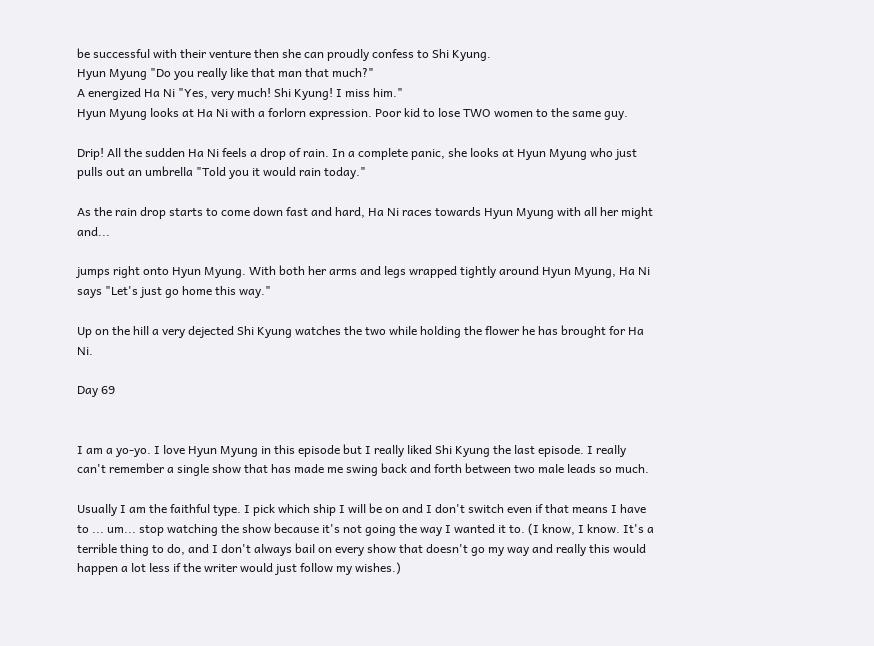be successful with their venture then she can proudly confess to Shi Kyung.
Hyun Myung "Do you really like that man that much?"
A energized Ha Ni "Yes, very much! Shi Kyung! I miss him."
Hyun Myung looks at Ha Ni with a forlorn expression. Poor kid to lose TWO women to the same guy.

Drip! All the sudden Ha Ni feels a drop of rain. In a complete panic, she looks at Hyun Myung who just pulls out an umbrella "Told you it would rain today."

As the rain drop starts to come down fast and hard, Ha Ni races towards Hyun Myung with all her might and...

jumps right onto Hyun Myung. With both her arms and legs wrapped tightly around Hyun Myung, Ha Ni says "Let's just go home this way."

Up on the hill a very dejected Shi Kyung watches the two while holding the flower he has brought for Ha Ni.

Day 69


I am a yo-yo. I love Hyun Myung in this episode but I really liked Shi Kyung the last episode. I really can't remember a single show that has made me swing back and forth between two male leads so much.

Usually I am the faithful type. I pick which ship I will be on and I don't switch even if that means I have to ... um... stop watching the show because it's not going the way I wanted it to. (I know, I know. It's a terrible thing to do, and I don't always bail on every show that doesn't go my way and really this would happen a lot less if the writer would just follow my wishes.)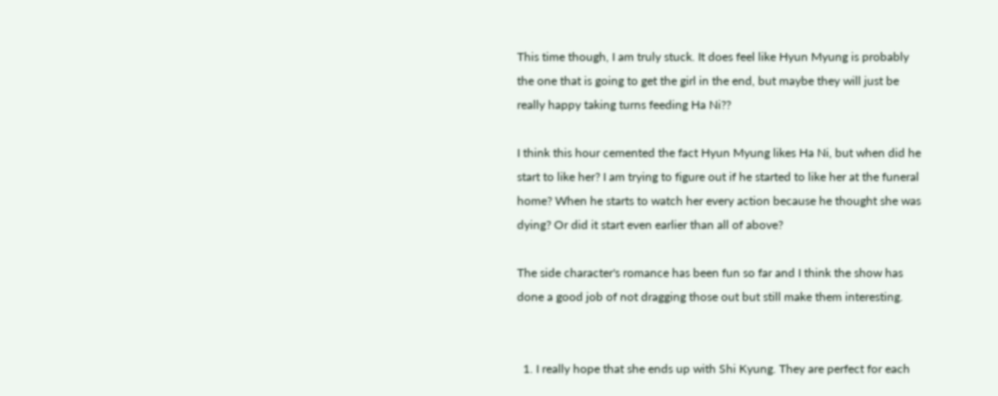This time though, I am truly stuck. It does feel like Hyun Myung is probably the one that is going to get the girl in the end, but maybe they will just be really happy taking turns feeding Ha Ni??

I think this hour cemented the fact Hyun Myung likes Ha Ni, but when did he start to like her? I am trying to figure out if he started to like her at the funeral home? When he starts to watch her every action because he thought she was dying? Or did it start even earlier than all of above?

The side character's romance has been fun so far and I think the show has done a good job of not dragging those out but still make them interesting.


  1. I really hope that she ends up with Shi Kyung. They are perfect for each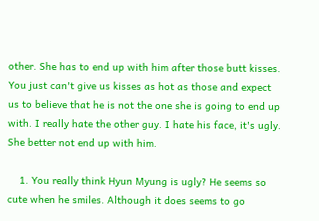other. She has to end up with him after those butt kisses. You just can't give us kisses as hot as those and expect us to believe that he is not the one she is going to end up with. I really hate the other guy. I hate his face, it's ugly. She better not end up with him.

    1. You really think Hyun Myung is ugly? He seems so cute when he smiles. Although it does seems to go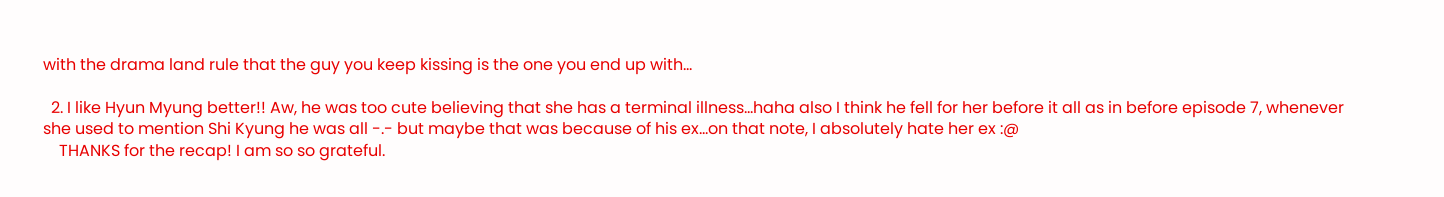with the drama land rule that the guy you keep kissing is the one you end up with...

  2. I like Hyun Myung better!! Aw, he was too cute believing that she has a terminal illness...haha also I think he fell for her before it all as in before episode 7, whenever she used to mention Shi Kyung he was all -.- but maybe that was because of his ex...on that note, I absolutely hate her ex :@
    THANKS for the recap! I am so so grateful.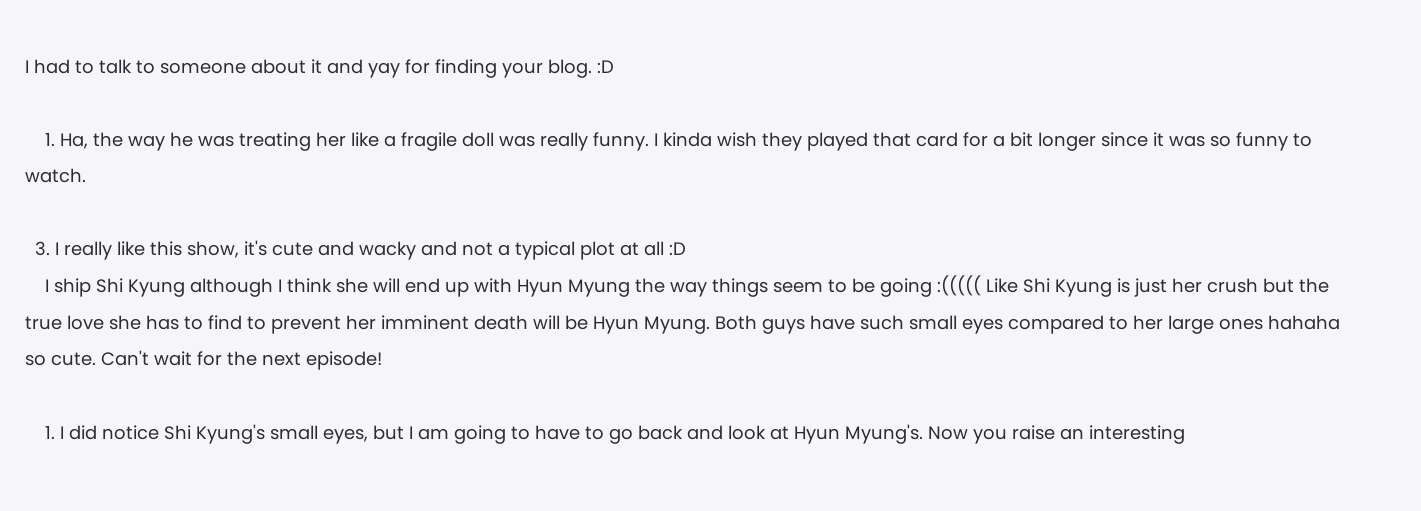I had to talk to someone about it and yay for finding your blog. :D

    1. Ha, the way he was treating her like a fragile doll was really funny. I kinda wish they played that card for a bit longer since it was so funny to watch.

  3. I really like this show, it's cute and wacky and not a typical plot at all :D
    I ship Shi Kyung although I think she will end up with Hyun Myung the way things seem to be going :((((( Like Shi Kyung is just her crush but the true love she has to find to prevent her imminent death will be Hyun Myung. Both guys have such small eyes compared to her large ones hahaha so cute. Can't wait for the next episode!

    1. I did notice Shi Kyung's small eyes, but I am going to have to go back and look at Hyun Myung's. Now you raise an interesting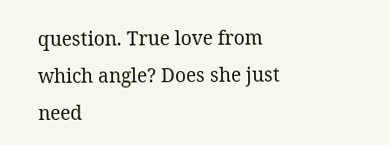question. True love from which angle? Does she just need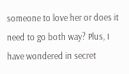someone to love her or does it need to go both way? Plus, I have wondered in secret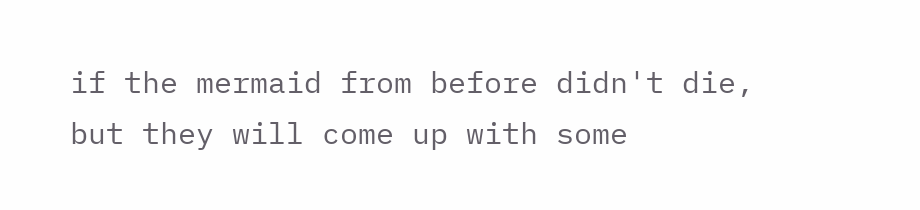if the mermaid from before didn't die, but they will come up with some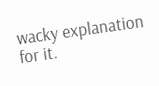wacky explanation for it.